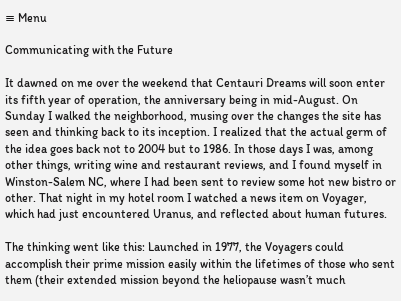≡ Menu

Communicating with the Future

It dawned on me over the weekend that Centauri Dreams will soon enter its fifth year of operation, the anniversary being in mid-August. On Sunday I walked the neighborhood, musing over the changes the site has seen and thinking back to its inception. I realized that the actual germ of the idea goes back not to 2004 but to 1986. In those days I was, among other things, writing wine and restaurant reviews, and I found myself in Winston-Salem NC, where I had been sent to review some hot new bistro or other. That night in my hotel room I watched a news item on Voyager, which had just encountered Uranus, and reflected about human futures.

The thinking went like this: Launched in 1977, the Voyagers could accomplish their prime mission easily within the lifetimes of those who sent them (their extended mission beyond the heliopause wasn’t much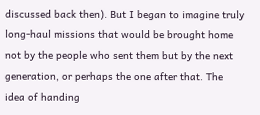discussed back then). But I began to imagine truly long-haul missions that would be brought home not by the people who sent them but by the next generation, or perhaps the one after that. The idea of handing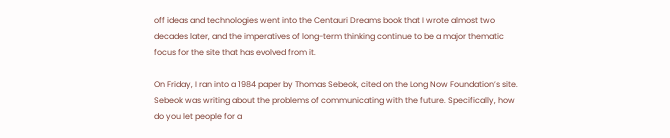off ideas and technologies went into the Centauri Dreams book that I wrote almost two decades later, and the imperatives of long-term thinking continue to be a major thematic focus for the site that has evolved from it.

On Friday, I ran into a 1984 paper by Thomas Sebeok, cited on the Long Now Foundation’s site. Sebeok was writing about the problems of communicating with the future. Specifically, how do you let people for a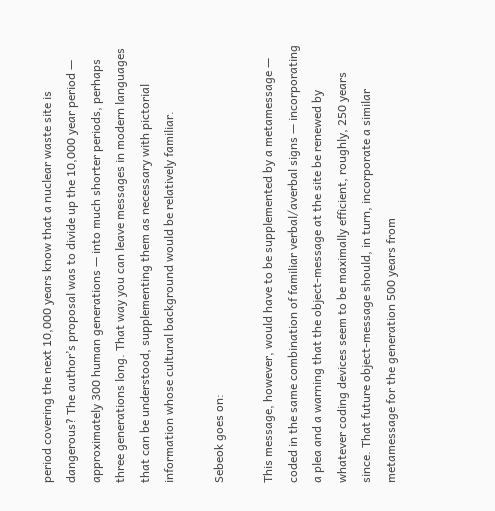period covering the next 10,000 years know that a nuclear waste site is dangerous? The author’s proposal was to divide up the 10,000 year period — approximately 300 human generations — into much shorter periods, perhaps three generations long. That way you can leave messages in modern languages that can be understood, supplementing them as necessary with pictorial information whose cultural background would be relatively familiar.

Sebeok goes on:

This message, however, would have to be supplemented by a metamessage — coded in the same combination of familiar verbal/averbal signs — incorporating a plea and a warning that the object-message at the site be renewed by whatever coding devices seem to be maximally efficient, roughly, 250 years since. That future object-message should, in turn, incorporate a similar metamessage for the generation 500 years from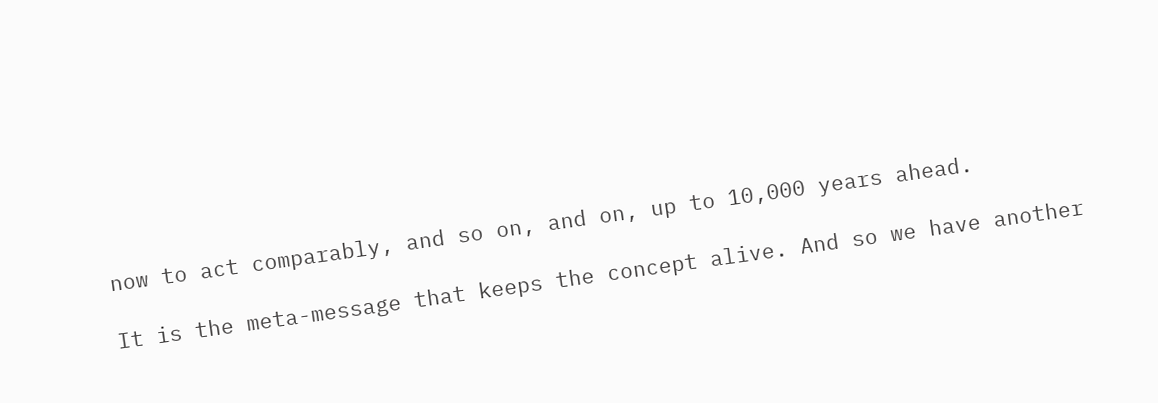now to act comparably, and so on, and on, up to 10,000 years ahead.

It is the meta-message that keeps the concept alive. And so we have another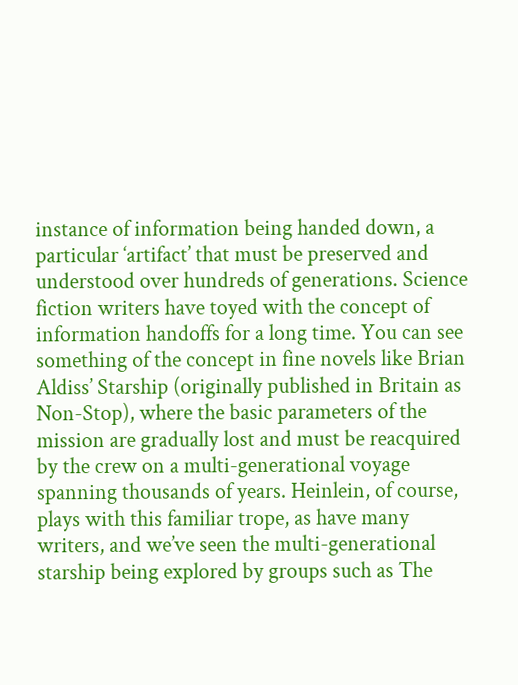instance of information being handed down, a particular ‘artifact’ that must be preserved and understood over hundreds of generations. Science fiction writers have toyed with the concept of information handoffs for a long time. You can see something of the concept in fine novels like Brian Aldiss’ Starship (originally published in Britain as Non-Stop), where the basic parameters of the mission are gradually lost and must be reacquired by the crew on a multi-generational voyage spanning thousands of years. Heinlein, of course, plays with this familiar trope, as have many writers, and we’ve seen the multi-generational starship being explored by groups such as The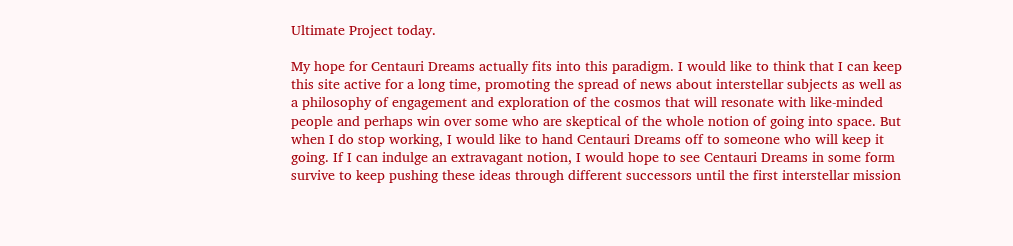Ultimate Project today.

My hope for Centauri Dreams actually fits into this paradigm. I would like to think that I can keep this site active for a long time, promoting the spread of news about interstellar subjects as well as a philosophy of engagement and exploration of the cosmos that will resonate with like-minded people and perhaps win over some who are skeptical of the whole notion of going into space. But when I do stop working, I would like to hand Centauri Dreams off to someone who will keep it going. If I can indulge an extravagant notion, I would hope to see Centauri Dreams in some form survive to keep pushing these ideas through different successors until the first interstellar mission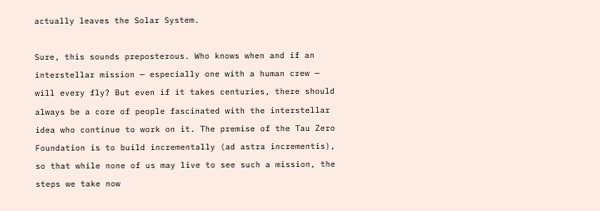actually leaves the Solar System.

Sure, this sounds preposterous. Who knows when and if an interstellar mission — especially one with a human crew — will every fly? But even if it takes centuries, there should always be a core of people fascinated with the interstellar idea who continue to work on it. The premise of the Tau Zero Foundation is to build incrementally (ad astra incrementis), so that while none of us may live to see such a mission, the steps we take now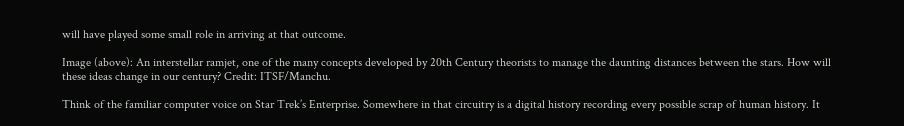will have played some small role in arriving at that outcome.

Image (above): An interstellar ramjet, one of the many concepts developed by 20th Century theorists to manage the daunting distances between the stars. How will these ideas change in our century? Credit: ITSF/Manchu.

Think of the familiar computer voice on Star Trek’s Enterprise. Somewhere in that circuitry is a digital history recording every possible scrap of human history. It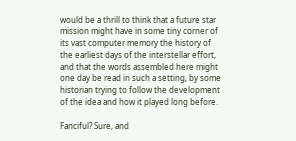would be a thrill to think that a future star mission might have in some tiny corner of its vast computer memory the history of the earliest days of the interstellar effort, and that the words assembled here might one day be read in such a setting, by some historian trying to follow the development of the idea and how it played long before.

Fanciful? Sure, and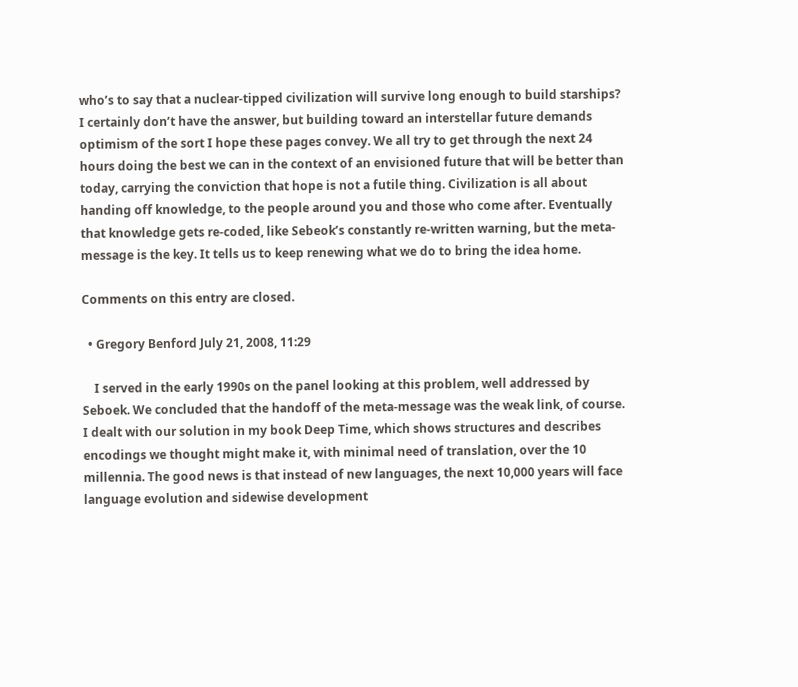who’s to say that a nuclear-tipped civilization will survive long enough to build starships? I certainly don’t have the answer, but building toward an interstellar future demands optimism of the sort I hope these pages convey. We all try to get through the next 24 hours doing the best we can in the context of an envisioned future that will be better than today, carrying the conviction that hope is not a futile thing. Civilization is all about handing off knowledge, to the people around you and those who come after. Eventually that knowledge gets re-coded, like Sebeok’s constantly re-written warning, but the meta-message is the key. It tells us to keep renewing what we do to bring the idea home.

Comments on this entry are closed.

  • Gregory Benford July 21, 2008, 11:29

    I served in the early 1990s on the panel looking at this problem, well addressed by Seboek. We concluded that the handoff of the meta-message was the weak link, of course. I dealt with our solution in my book Deep Time, which shows structures and describes encodings we thought might make it, with minimal need of translation, over the 10 millennia. The good news is that instead of new languages, the next 10,000 years will face language evolution and sidewise development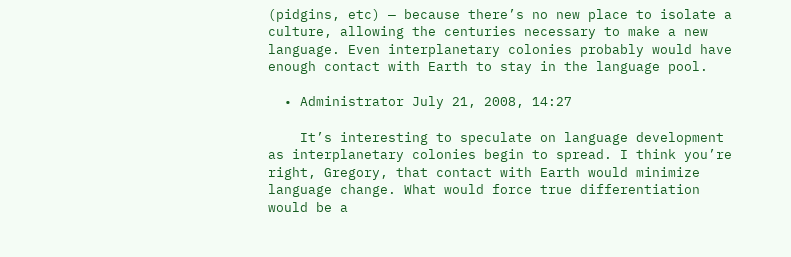(pidgins, etc) — because there’s no new place to isolate a culture, allowing the centuries necessary to make a new language. Even interplanetary colonies probably would have enough contact with Earth to stay in the language pool.

  • Administrator July 21, 2008, 14:27

    It’s interesting to speculate on language development as interplanetary colonies begin to spread. I think you’re right, Gregory, that contact with Earth would minimize language change. What would force true differentiation would be a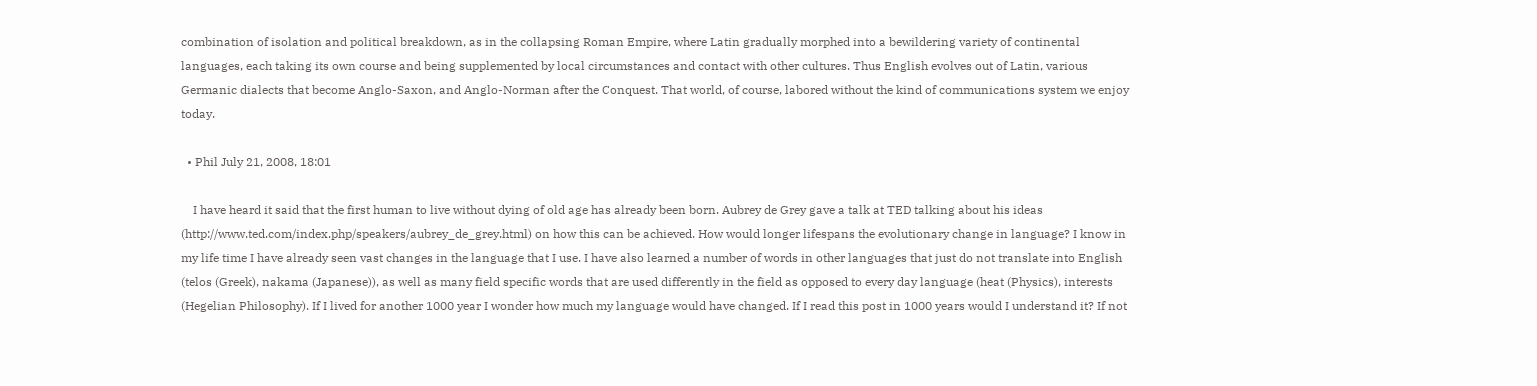combination of isolation and political breakdown, as in the collapsing Roman Empire, where Latin gradually morphed into a bewildering variety of continental languages, each taking its own course and being supplemented by local circumstances and contact with other cultures. Thus English evolves out of Latin, various Germanic dialects that become Anglo-Saxon, and Anglo-Norman after the Conquest. That world, of course, labored without the kind of communications system we enjoy today.

  • Phil July 21, 2008, 18:01

    I have heard it said that the first human to live without dying of old age has already been born. Aubrey de Grey gave a talk at TED talking about his ideas (http://www.ted.com/index.php/speakers/aubrey_de_grey.html) on how this can be achieved. How would longer lifespans the evolutionary change in language? I know in my life time I have already seen vast changes in the language that I use. I have also learned a number of words in other languages that just do not translate into English (telos (Greek), nakama (Japanese)), as well as many field specific words that are used differently in the field as opposed to every day language (heat (Physics), interests (Hegelian Philosophy). If I lived for another 1000 year I wonder how much my language would have changed. If I read this post in 1000 years would I understand it? If not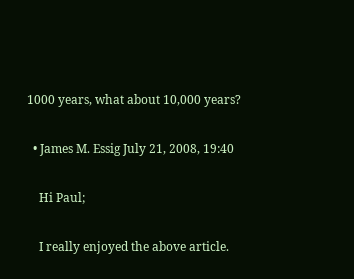1000 years, what about 10,000 years?

  • James M. Essig July 21, 2008, 19:40

    Hi Paul;

    I really enjoyed the above article.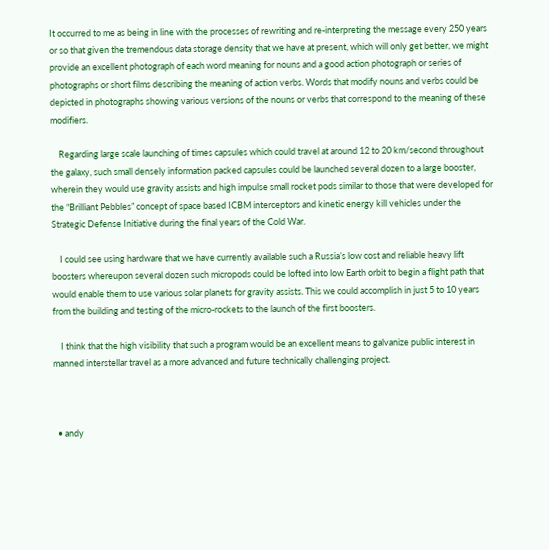It occurred to me as being in line with the processes of rewriting and re-interpreting the message every 250 years or so that given the tremendous data storage density that we have at present, which will only get better, we might provide an excellent photograph of each word meaning for nouns and a good action photograph or series of photographs or short films describing the meaning of action verbs. Words that modify nouns and verbs could be depicted in photographs showing various versions of the nouns or verbs that correspond to the meaning of these modifiers.

    Regarding large scale launching of times capsules which could travel at around 12 to 20 km/second throughout the galaxy, such small densely information packed capsules could be launched several dozen to a large booster, wherein they would use gravity assists and high impulse small rocket pods similar to those that were developed for the “Brilliant Pebbles” concept of space based ICBM interceptors and kinetic energy kill vehicles under the Strategic Defense Initiative during the final years of the Cold War.

    I could see using hardware that we have currently available such a Russia’s low cost and reliable heavy lift boosters whereupon several dozen such micropods could be lofted into low Earth orbit to begin a flight path that would enable them to use various solar planets for gravity assists. This we could accomplish in just 5 to 10 years from the building and testing of the micro-rockets to the launch of the first boosters.

    I think that the high visibility that such a program would be an excellent means to galvanize public interest in manned interstellar travel as a more advanced and future technically challenging project.



  • andy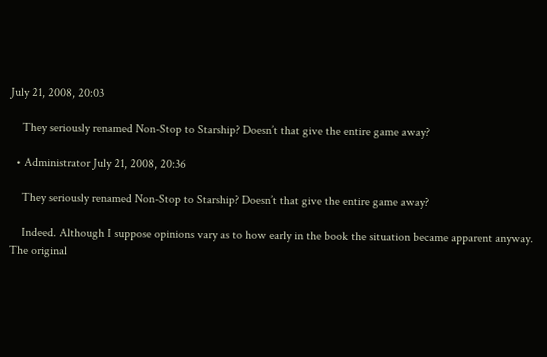July 21, 2008, 20:03

    They seriously renamed Non-Stop to Starship? Doesn’t that give the entire game away?

  • Administrator July 21, 2008, 20:36

    They seriously renamed Non-Stop to Starship? Doesn’t that give the entire game away?

    Indeed. Although I suppose opinions vary as to how early in the book the situation became apparent anyway. The original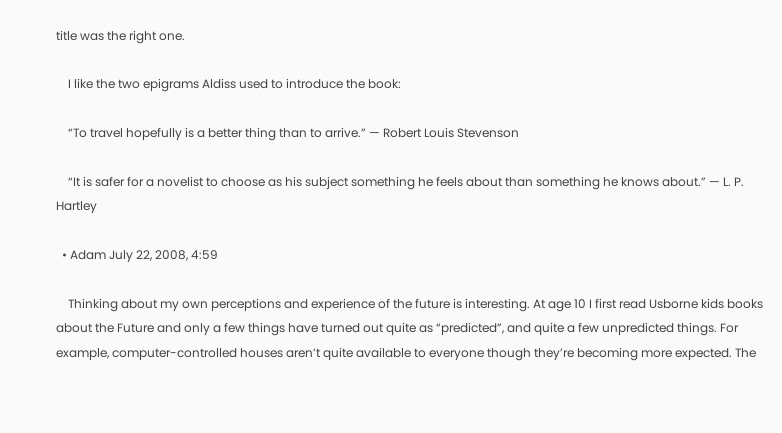title was the right one.

    I like the two epigrams Aldiss used to introduce the book:

    “To travel hopefully is a better thing than to arrive.” — Robert Louis Stevenson

    “It is safer for a novelist to choose as his subject something he feels about than something he knows about.” — L. P. Hartley

  • Adam July 22, 2008, 4:59

    Thinking about my own perceptions and experience of the future is interesting. At age 10 I first read Usborne kids books about the Future and only a few things have turned out quite as “predicted”, and quite a few unpredicted things. For example, computer-controlled houses aren’t quite available to everyone though they’re becoming more expected. The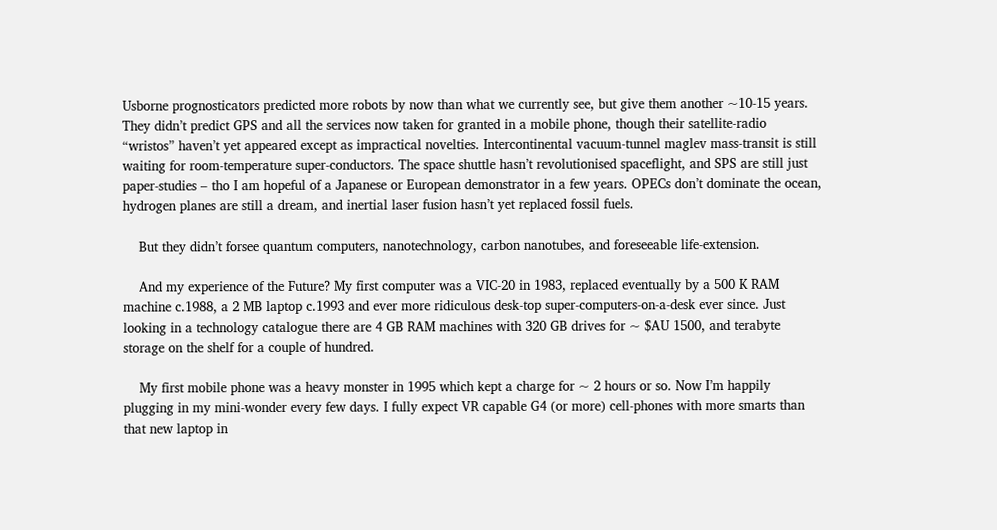Usborne prognosticators predicted more robots by now than what we currently see, but give them another ~10-15 years. They didn’t predict GPS and all the services now taken for granted in a mobile phone, though their satellite-radio “wristos” haven’t yet appeared except as impractical novelties. Intercontinental vacuum-tunnel maglev mass-transit is still waiting for room-temperature super-conductors. The space shuttle hasn’t revolutionised spaceflight, and SPS are still just paper-studies – tho I am hopeful of a Japanese or European demonstrator in a few years. OPECs don’t dominate the ocean, hydrogen planes are still a dream, and inertial laser fusion hasn’t yet replaced fossil fuels.

    But they didn’t forsee quantum computers, nanotechnology, carbon nanotubes, and foreseeable life-extension.

    And my experience of the Future? My first computer was a VIC-20 in 1983, replaced eventually by a 500 K RAM machine c.1988, a 2 MB laptop c.1993 and ever more ridiculous desk-top super-computers-on-a-desk ever since. Just looking in a technology catalogue there are 4 GB RAM machines with 320 GB drives for ~ $AU 1500, and terabyte storage on the shelf for a couple of hundred.

    My first mobile phone was a heavy monster in 1995 which kept a charge for ~ 2 hours or so. Now I’m happily plugging in my mini-wonder every few days. I fully expect VR capable G4 (or more) cell-phones with more smarts than that new laptop in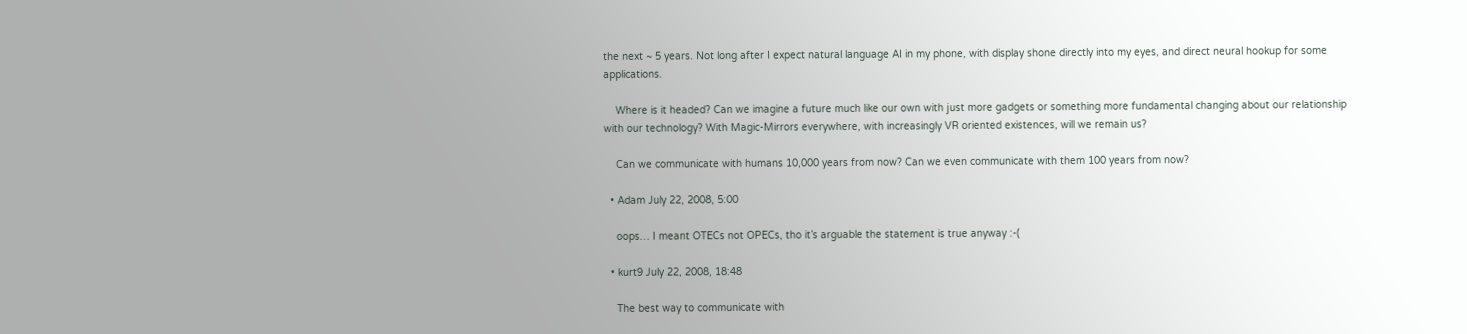the next ~ 5 years. Not long after I expect natural language AI in my phone, with display shone directly into my eyes, and direct neural hookup for some applications.

    Where is it headed? Can we imagine a future much like our own with just more gadgets or something more fundamental changing about our relationship with our technology? With Magic-Mirrors everywhere, with increasingly VR oriented existences, will we remain us?

    Can we communicate with humans 10,000 years from now? Can we even communicate with them 100 years from now?

  • Adam July 22, 2008, 5:00

    oops… I meant OTECs not OPECs, tho it’s arguable the statement is true anyway :-(

  • kurt9 July 22, 2008, 18:48

    The best way to communicate with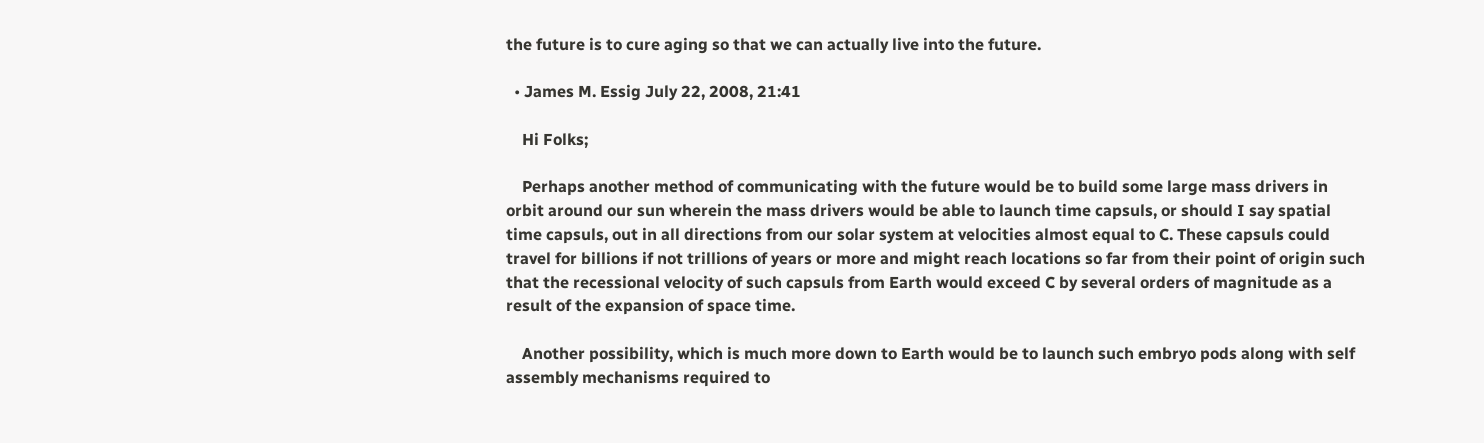the future is to cure aging so that we can actually live into the future.

  • James M. Essig July 22, 2008, 21:41

    Hi Folks;

    Perhaps another method of communicating with the future would be to build some large mass drivers in orbit around our sun wherein the mass drivers would be able to launch time capsuls, or should I say spatial time capsuls, out in all directions from our solar system at velocities almost equal to C. These capsuls could travel for billions if not trillions of years or more and might reach locations so far from their point of origin such that the recessional velocity of such capsuls from Earth would exceed C by several orders of magnitude as a result of the expansion of space time.

    Another possibility, which is much more down to Earth would be to launch such embryo pods along with self assembly mechanisms required to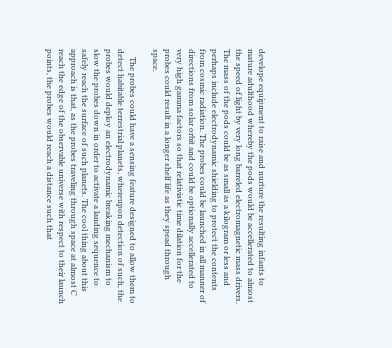develope equipment to raise and nurture the resulting infants to mature adulthood whereby the pods would be accellerated to almost the speed of light by very long barreled electromagnetic mass drivers. The mass of the pods could be as small as a kilogram or less and perhaps include electrodynamic shielding to protect the contents from cosmic radiation. The probes could be launched in all manner of directions from solar orbit and could be optionally accellerated to very high gamma factors so that relativistic time dilation for the probes could result in a longer shelf life as they spead through space.

    The probes could have a sensing feature designed to allow them to detect habitable terrestrial planets, whereupon detection of such, the probes would deploy an electrodynamic breaking mechanism to slow the probes down in order to activate a landing sequence to safely reach the surface of such planets. The cool thing about this approach is that, as the probes traveling through space at almost C reach the edge of the observable universe with respect to their launch points, the probes would reach a distance such that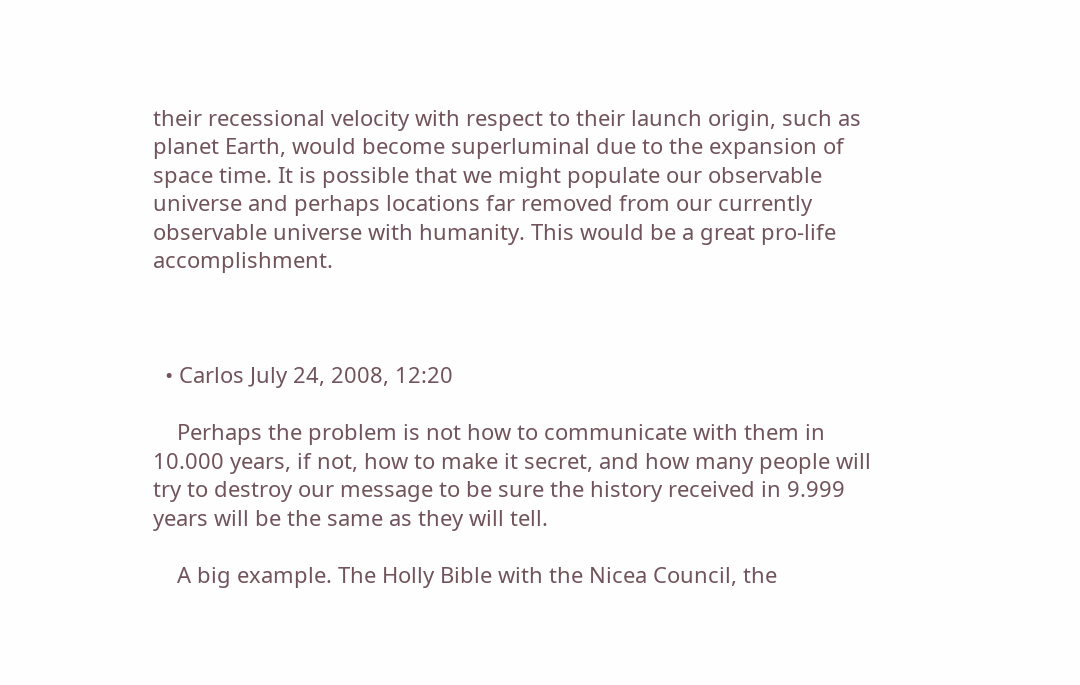their recessional velocity with respect to their launch origin, such as planet Earth, would become superluminal due to the expansion of space time. It is possible that we might populate our observable universe and perhaps locations far removed from our currently observable universe with humanity. This would be a great pro-life accomplishment.



  • Carlos July 24, 2008, 12:20

    Perhaps the problem is not how to communicate with them in 10.000 years, if not, how to make it secret, and how many people will try to destroy our message to be sure the history received in 9.999 years will be the same as they will tell.

    A big example. The Holly Bible with the Nicea Council, the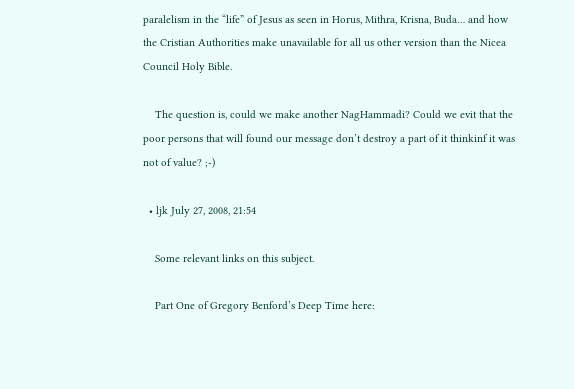paralelism in the “life” of Jesus as seen in Horus, Mithra, Krisna, Buda… and how the Cristian Authorities make unavailable for all us other version than the Nicea Council Holy Bible.

    The question is, could we make another NagHammadi? Could we evit that the poor persons that will found our message don’t destroy a part of it thinkinf it was not of value? ;-)

  • ljk July 27, 2008, 21:54

    Some relevant links on this subject.

    Part One of Gregory Benford’s Deep Time here: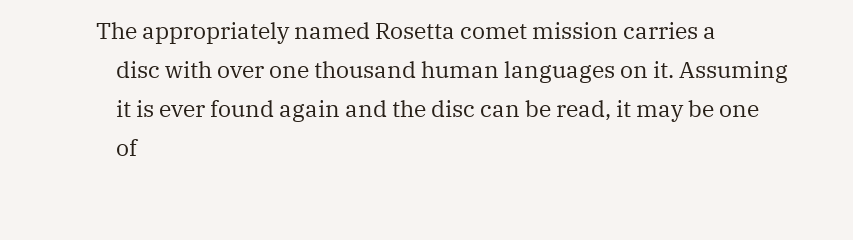The appropriately named Rosetta comet mission carries a
    disc with over one thousand human languages on it. Assuming
    it is ever found again and the disc can be read, it may be one
    of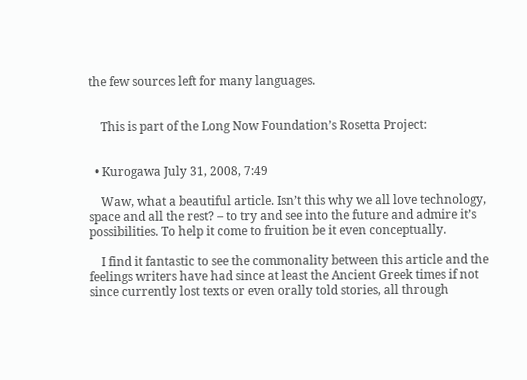the few sources left for many languages.


    This is part of the Long Now Foundation’s Rosetta Project:


  • Kurogawa July 31, 2008, 7:49

    Waw, what a beautiful article. Isn’t this why we all love technology, space and all the rest? – to try and see into the future and admire it’s possibilities. To help it come to fruition be it even conceptually.

    I find it fantastic to see the commonality between this article and the feelings writers have had since at least the Ancient Greek times if not since currently lost texts or even orally told stories, all through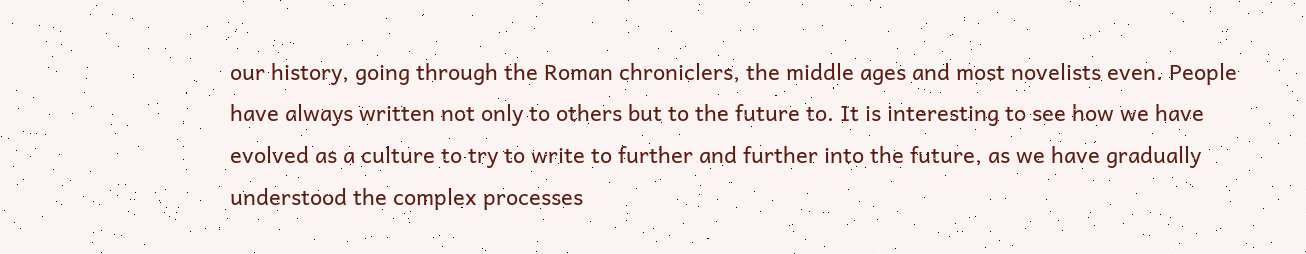our history, going through the Roman chroniclers, the middle ages and most novelists even. People have always written not only to others but to the future to. It is interesting to see how we have evolved as a culture to try to write to further and further into the future, as we have gradually understood the complex processes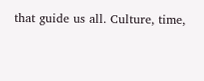that guide us all. Culture, time,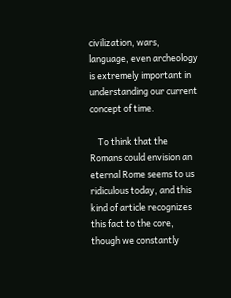civilization, wars, language, even archeology is extremely important in understanding our current concept of time.

    To think that the Romans could envision an eternal Rome seems to us ridiculous today, and this kind of article recognizes this fact to the core, though we constantly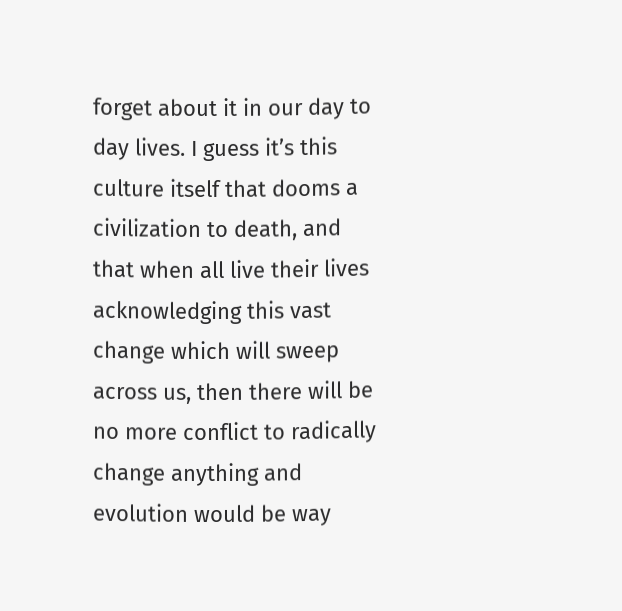forget about it in our day to day lives. I guess it’s this culture itself that dooms a civilization to death, and that when all live their lives acknowledging this vast change which will sweep across us, then there will be no more conflict to radically change anything and evolution would be way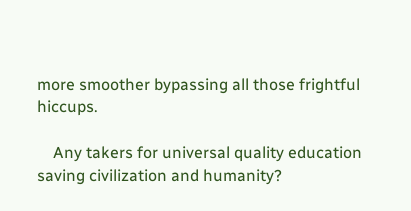more smoother bypassing all those frightful hiccups.

    Any takers for universal quality education saving civilization and humanity?